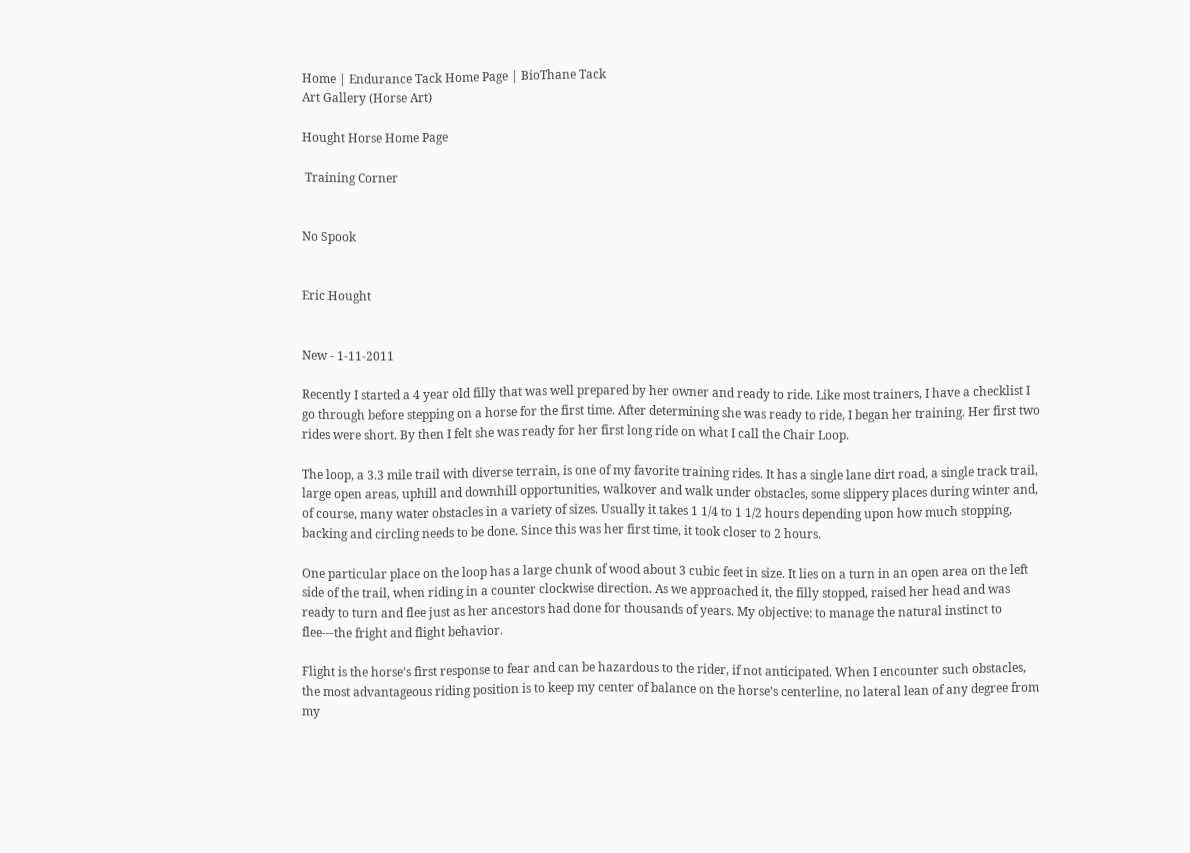Home | Endurance Tack Home Page | BioThane Tack
Art Gallery (Horse Art)

Hought Horse Home Page

 Training Corner


No Spook


Eric Hought


New - 1-11-2011

Recently I started a 4 year old filly that was well prepared by her owner and ready to ride. Like most trainers, I have a checklist I go through before stepping on a horse for the first time. After determining she was ready to ride, I began her training. Her first two rides were short. By then I felt she was ready for her first long ride on what I call the Chair Loop.

The loop, a 3.3 mile trail with diverse terrain, is one of my favorite training rides. It has a single lane dirt road, a single track trail, large open areas, uphill and downhill opportunities, walkover and walk under obstacles, some slippery places during winter and, of course, many water obstacles in a variety of sizes. Usually it takes 1 1/4 to 1 1/2 hours depending upon how much stopping, backing and circling needs to be done. Since this was her first time, it took closer to 2 hours.

One particular place on the loop has a large chunk of wood about 3 cubic feet in size. It lies on a turn in an open area on the left side of the trail, when riding in a counter clockwise direction. As we approached it, the filly stopped, raised her head and was ready to turn and flee just as her ancestors had done for thousands of years. My objective: to manage the natural instinct to flee---the fright and flight behavior.

Flight is the horse’s first response to fear and can be hazardous to the rider, if not anticipated. When I encounter such obstacles, the most advantageous riding position is to keep my center of balance on the horse’s centerline, no lateral lean of any degree from my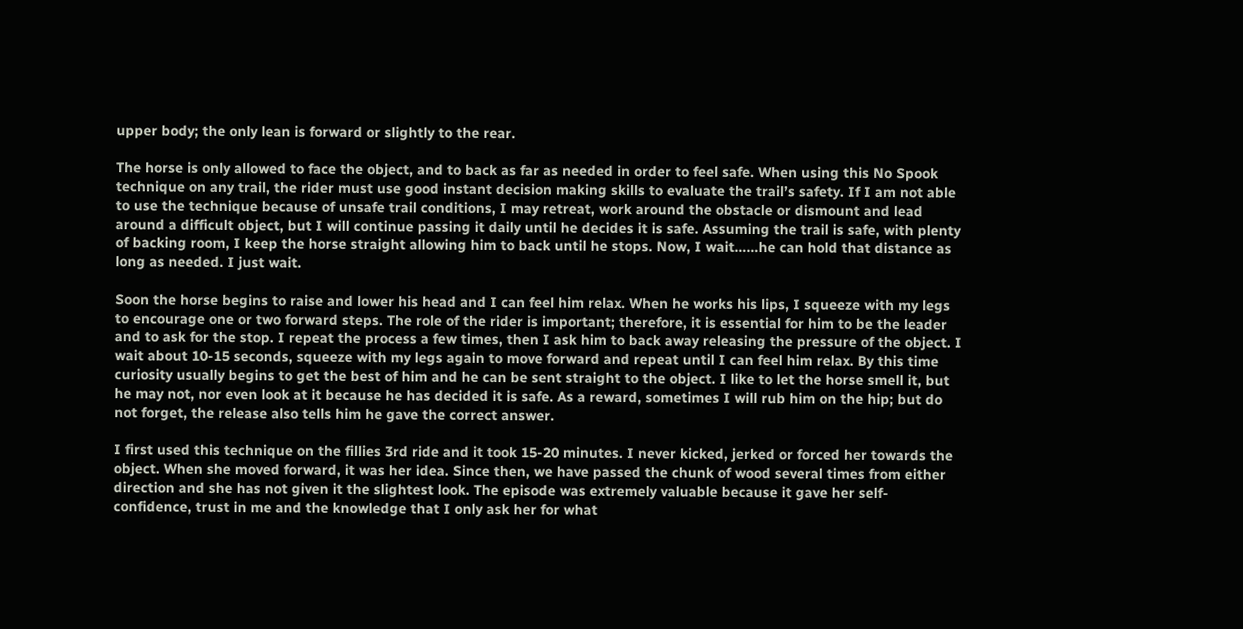upper body; the only lean is forward or slightly to the rear.

The horse is only allowed to face the object, and to back as far as needed in order to feel safe. When using this No Spook technique on any trail, the rider must use good instant decision making skills to evaluate the trail’s safety. If I am not able to use the technique because of unsafe trail conditions, I may retreat, work around the obstacle or dismount and lead around a difficult object, but I will continue passing it daily until he decides it is safe. Assuming the trail is safe, with plenty of backing room, I keep the horse straight allowing him to back until he stops. Now, I wait……he can hold that distance as long as needed. I just wait.

Soon the horse begins to raise and lower his head and I can feel him relax. When he works his lips, I squeeze with my legs to encourage one or two forward steps. The role of the rider is important; therefore, it is essential for him to be the leader and to ask for the stop. I repeat the process a few times, then I ask him to back away releasing the pressure of the object. I wait about 10-15 seconds, squeeze with my legs again to move forward and repeat until I can feel him relax. By this time curiosity usually begins to get the best of him and he can be sent straight to the object. I like to let the horse smell it, but he may not, nor even look at it because he has decided it is safe. As a reward, sometimes I will rub him on the hip; but do not forget, the release also tells him he gave the correct answer.

I first used this technique on the fillies 3rd ride and it took 15-20 minutes. I never kicked, jerked or forced her towards the object. When she moved forward, it was her idea. Since then, we have passed the chunk of wood several times from either direction and she has not given it the slightest look. The episode was extremely valuable because it gave her self-confidence, trust in me and the knowledge that I only ask her for what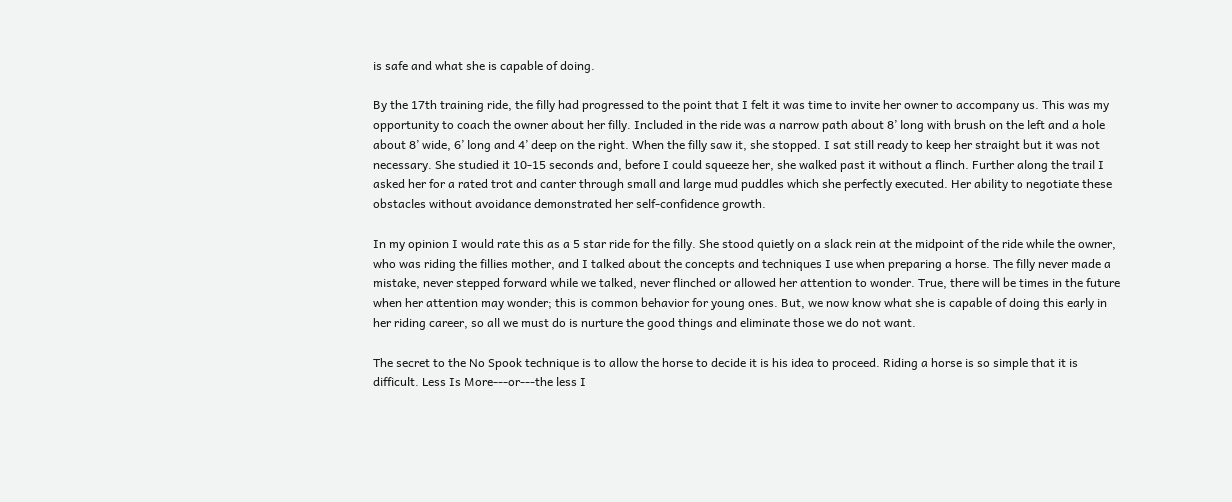is safe and what she is capable of doing.

By the 17th training ride, the filly had progressed to the point that I felt it was time to invite her owner to accompany us. This was my opportunity to coach the owner about her filly. Included in the ride was a narrow path about 8’ long with brush on the left and a hole about 8’ wide, 6’ long and 4’ deep on the right. When the filly saw it, she stopped. I sat still ready to keep her straight but it was not necessary. She studied it 10-15 seconds and, before I could squeeze her, she walked past it without a flinch. Further along the trail I asked her for a rated trot and canter through small and large mud puddles which she perfectly executed. Her ability to negotiate these obstacles without avoidance demonstrated her self-confidence growth.

In my opinion I would rate this as a 5 star ride for the filly. She stood quietly on a slack rein at the midpoint of the ride while the owner, who was riding the fillies mother, and I talked about the concepts and techniques I use when preparing a horse. The filly never made a mistake, never stepped forward while we talked, never flinched or allowed her attention to wonder. True, there will be times in the future when her attention may wonder; this is common behavior for young ones. But, we now know what she is capable of doing this early in her riding career, so all we must do is nurture the good things and eliminate those we do not want.

The secret to the No Spook technique is to allow the horse to decide it is his idea to proceed. Riding a horse is so simple that it is difficult. Less Is More---or---the less I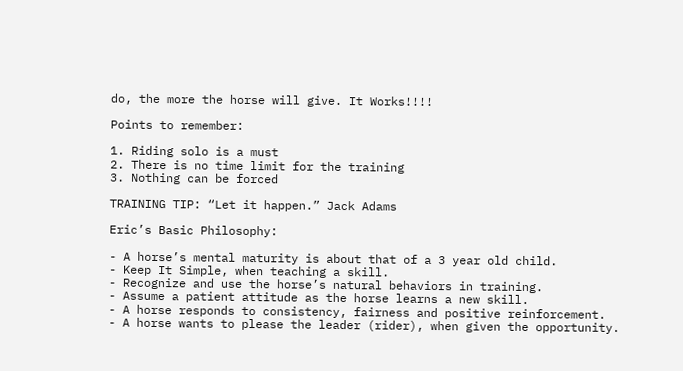do, the more the horse will give. It Works!!!!

Points to remember:

1. Riding solo is a must
2. There is no time limit for the training
3. Nothing can be forced

TRAINING TIP: “Let it happen.” Jack Adams

Eric’s Basic Philosophy:

- A horse’s mental maturity is about that of a 3 year old child.
- Keep It Simple, when teaching a skill.
- Recognize and use the horse’s natural behaviors in training.
- Assume a patient attitude as the horse learns a new skill.
- A horse responds to consistency, fairness and positive reinforcement.
- A horse wants to please the leader (rider), when given the opportunity.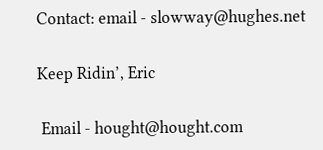Contact: email - slowway@hughes.net

Keep Ridin’, Eric

 Email - hought@hought.com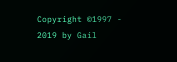Copyright ©1997 - 2019 by Gail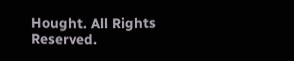Hought. All Rights Reserved.